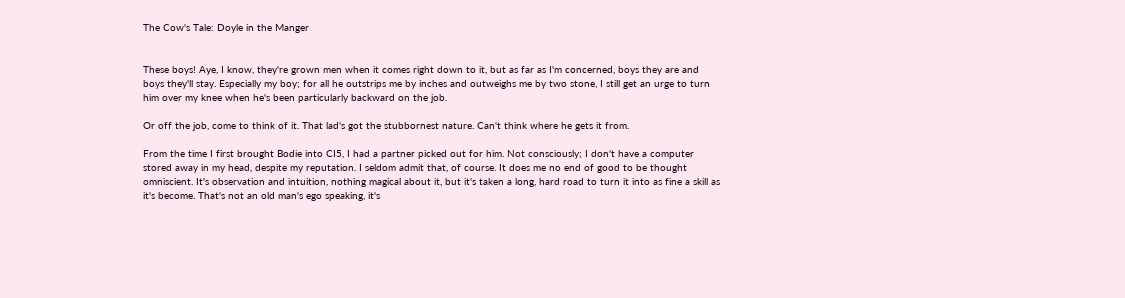The Cow's Tale: Doyle in the Manger


These boys! Aye, I know, they're grown men when it comes right down to it, but as far as I'm concerned, boys they are and boys they'll stay. Especially my boy; for all he outstrips me by inches and outweighs me by two stone, I still get an urge to turn him over my knee when he's been particularly backward on the job.

Or off the job, come to think of it. That lad's got the stubbornest nature. Can't think where he gets it from.

From the time I first brought Bodie into CI5, I had a partner picked out for him. Not consciously; I don't have a computer stored away in my head, despite my reputation. I seldom admit that, of course. It does me no end of good to be thought omniscient. It's observation and intuition, nothing magical about it, but it's taken a long, hard road to turn it into as fine a skill as it's become. That's not an old man's ego speaking, it's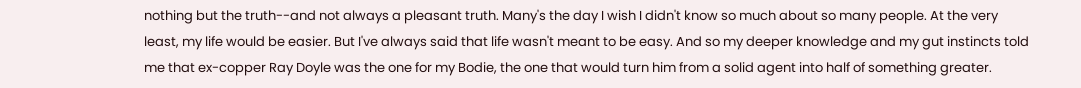nothing but the truth--and not always a pleasant truth. Many's the day I wish I didn't know so much about so many people. At the very least, my life would be easier. But I've always said that life wasn't meant to be easy. And so my deeper knowledge and my gut instincts told me that ex-copper Ray Doyle was the one for my Bodie, the one that would turn him from a solid agent into half of something greater.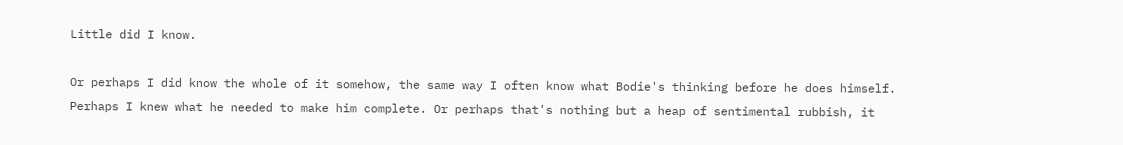Little did I know.

Or perhaps I did know the whole of it somehow, the same way I often know what Bodie's thinking before he does himself. Perhaps I knew what he needed to make him complete. Or perhaps that's nothing but a heap of sentimental rubbish, it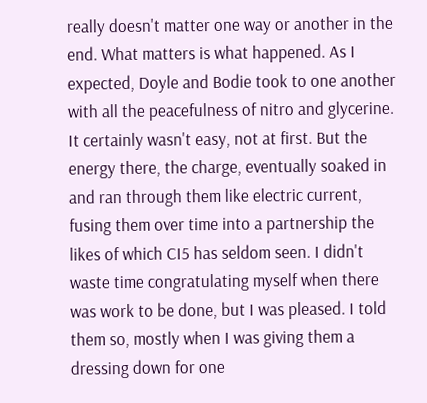really doesn't matter one way or another in the end. What matters is what happened. As I expected, Doyle and Bodie took to one another with all the peacefulness of nitro and glycerine. It certainly wasn't easy, not at first. But the energy there, the charge, eventually soaked in and ran through them like electric current, fusing them over time into a partnership the likes of which CI5 has seldom seen. I didn't waste time congratulating myself when there was work to be done, but I was pleased. I told them so, mostly when I was giving them a dressing down for one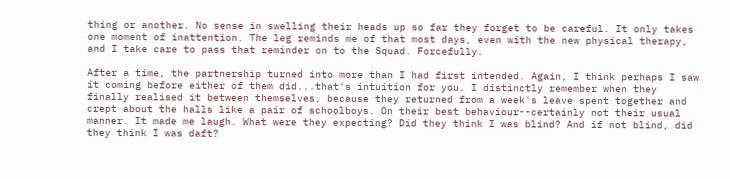thing or another. No sense in swelling their heads up so far they forget to be careful. It only takes one moment of inattention. The leg reminds me of that most days, even with the new physical therapy, and I take care to pass that reminder on to the Squad. Forcefully.

After a time, the partnership turned into more than I had first intended. Again, I think perhaps I saw it coming before either of them did...that's intuition for you. I distinctly remember when they finally realised it between themselves, because they returned from a week's leave spent together and crept about the halls like a pair of schoolboys. On their best behaviour--certainly not their usual manner. It made me laugh. What were they expecting? Did they think I was blind? And if not blind, did they think I was daft?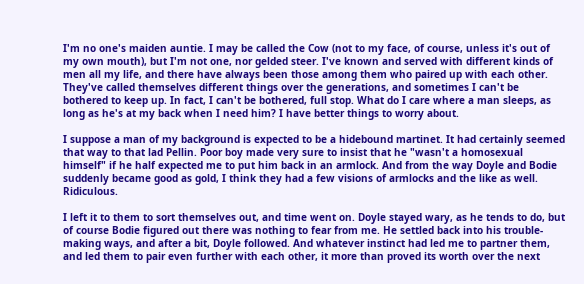I'm no one's maiden auntie. I may be called the Cow (not to my face, of course, unless it's out of my own mouth), but I'm not one, nor gelded steer. I've known and served with different kinds of men all my life, and there have always been those among them who paired up with each other. They've called themselves different things over the generations, and sometimes I can't be bothered to keep up. In fact, I can't be bothered, full stop. What do I care where a man sleeps, as long as he's at my back when I need him? I have better things to worry about.

I suppose a man of my background is expected to be a hidebound martinet. It had certainly seemed that way to that lad Pellin. Poor boy made very sure to insist that he "wasn't a homosexual himself" if he half expected me to put him back in an armlock. And from the way Doyle and Bodie suddenly became good as gold, I think they had a few visions of armlocks and the like as well. Ridiculous.

I left it to them to sort themselves out, and time went on. Doyle stayed wary, as he tends to do, but of course Bodie figured out there was nothing to fear from me. He settled back into his trouble-making ways, and after a bit, Doyle followed. And whatever instinct had led me to partner them, and led them to pair even further with each other, it more than proved its worth over the next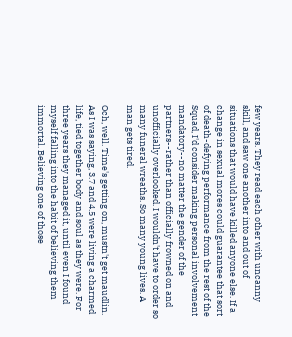few years. They read each other with uncanny skill, and saw one another into and out of situations that would have killed anyone else. If a change in sexual mores could guarantee that sort of death-defying performance from the rest of the Squad, I'd consider making personal involvement mandatory--no matter the gender of the partners--rather than officially frowned on and unofficially overlooked. I wouldn't have to order so many funeral wreaths. So many young lives. A man gets tired.

Och, well. Time's getting on, mustn't get maudlin. As I was saying, 3.7 and 4.5 were living a charmed life, tied together body and soul as they were. For three years they managed it, until even I found myself falling into the habit of believing them immortal. Believing one of those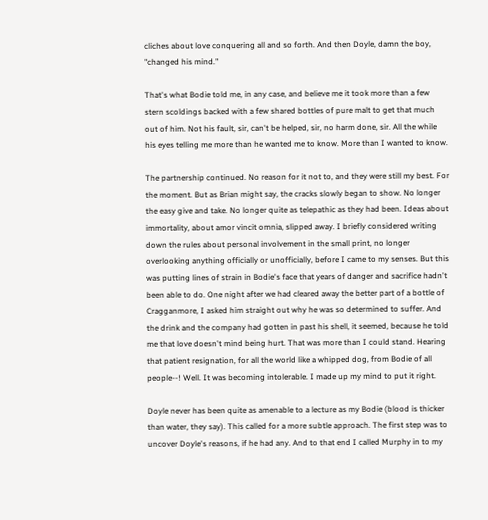cliches about love conquering all and so forth. And then Doyle, damn the boy, "changed his mind."

That's what Bodie told me, in any case, and believe me it took more than a few stern scoldings backed with a few shared bottles of pure malt to get that much out of him. Not his fault, sir, can't be helped, sir, no harm done, sir. All the while his eyes telling me more than he wanted me to know. More than I wanted to know.

The partnership continued. No reason for it not to, and they were still my best. For the moment. But as Brian might say, the cracks slowly began to show. No longer the easy give and take. No longer quite as telepathic as they had been. Ideas about immortality, about amor vincit omnia, slipped away. I briefly considered writing down the rules about personal involvement in the small print, no longer overlooking anything officially or unofficially, before I came to my senses. But this was putting lines of strain in Bodie's face that years of danger and sacrifice hadn't been able to do. One night after we had cleared away the better part of a bottle of Cragganmore, I asked him straight out why he was so determined to suffer. And the drink and the company had gotten in past his shell, it seemed, because he told me that love doesn't mind being hurt. That was more than I could stand. Hearing that patient resignation, for all the world like a whipped dog, from Bodie of all people--! Well. It was becoming intolerable. I made up my mind to put it right.

Doyle never has been quite as amenable to a lecture as my Bodie (blood is thicker than water, they say). This called for a more subtle approach. The first step was to uncover Doyle's reasons, if he had any. And to that end I called Murphy in to my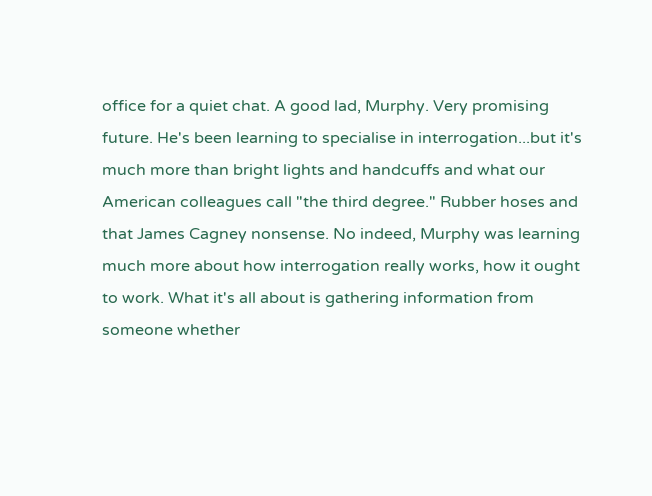office for a quiet chat. A good lad, Murphy. Very promising future. He's been learning to specialise in interrogation...but it's much more than bright lights and handcuffs and what our American colleagues call "the third degree." Rubber hoses and that James Cagney nonsense. No indeed, Murphy was learning much more about how interrogation really works, how it ought to work. What it's all about is gathering information from someone whether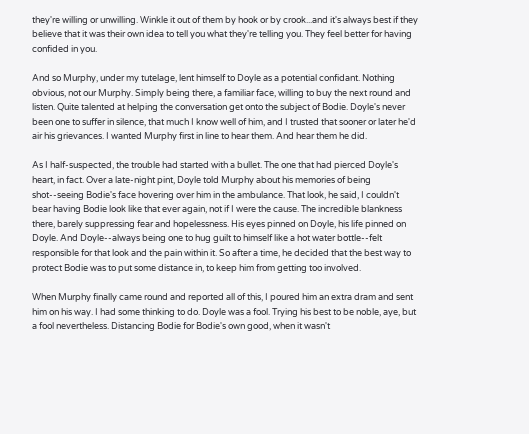they're willing or unwilling. Winkle it out of them by hook or by crook...and it's always best if they believe that it was their own idea to tell you what they're telling you. They feel better for having confided in you.

And so Murphy, under my tutelage, lent himself to Doyle as a potential confidant. Nothing obvious, not our Murphy. Simply being there, a familiar face, willing to buy the next round and listen. Quite talented at helping the conversation get onto the subject of Bodie. Doyle's never been one to suffer in silence, that much I know well of him, and I trusted that sooner or later he'd air his grievances. I wanted Murphy first in line to hear them. And hear them he did.

As I half-suspected, the trouble had started with a bullet. The one that had pierced Doyle's heart, in fact. Over a late-night pint, Doyle told Murphy about his memories of being shot--seeing Bodie's face hovering over him in the ambulance. That look, he said, I couldn't bear having Bodie look like that ever again, not if I were the cause. The incredible blankness there, barely suppressing fear and hopelessness. His eyes pinned on Doyle, his life pinned on Doyle. And Doyle--always being one to hug guilt to himself like a hot water bottle--felt responsible for that look and the pain within it. So after a time, he decided that the best way to protect Bodie was to put some distance in, to keep him from getting too involved.

When Murphy finally came round and reported all of this, I poured him an extra dram and sent him on his way. I had some thinking to do. Doyle was a fool. Trying his best to be noble, aye, but a fool nevertheless. Distancing Bodie for Bodie's own good, when it wasn't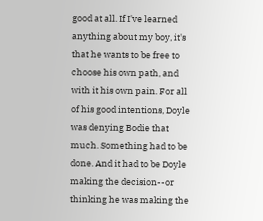good at all. If I've learned anything about my boy, it's that he wants to be free to choose his own path, and with it his own pain. For all of his good intentions, Doyle was denying Bodie that much. Something had to be done. And it had to be Doyle making the decision--or thinking he was making the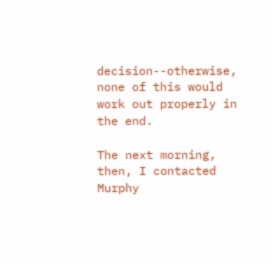decision--otherwise, none of this would work out properly in the end.

The next morning, then, I contacted Murphy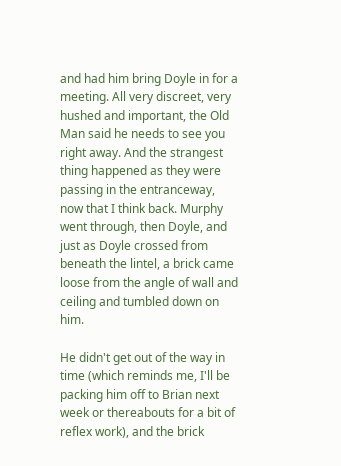and had him bring Doyle in for a meeting. All very discreet, very hushed and important, the Old Man said he needs to see you right away. And the strangest thing happened as they were passing in the entranceway, now that I think back. Murphy went through, then Doyle, and just as Doyle crossed from beneath the lintel, a brick came loose from the angle of wall and ceiling and tumbled down on him.

He didn't get out of the way in time (which reminds me, I'll be packing him off to Brian next week or thereabouts for a bit of reflex work), and the brick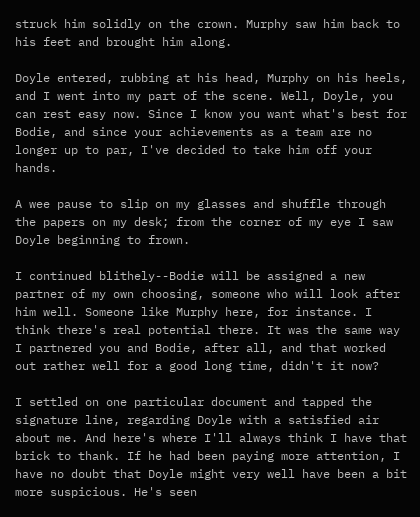struck him solidly on the crown. Murphy saw him back to his feet and brought him along.

Doyle entered, rubbing at his head, Murphy on his heels, and I went into my part of the scene. Well, Doyle, you can rest easy now. Since I know you want what's best for Bodie, and since your achievements as a team are no longer up to par, I've decided to take him off your hands.

A wee pause to slip on my glasses and shuffle through the papers on my desk; from the corner of my eye I saw Doyle beginning to frown.

I continued blithely--Bodie will be assigned a new partner of my own choosing, someone who will look after him well. Someone like Murphy here, for instance. I think there's real potential there. It was the same way I partnered you and Bodie, after all, and that worked out rather well for a good long time, didn't it now?

I settled on one particular document and tapped the signature line, regarding Doyle with a satisfied air about me. And here's where I'll always think I have that brick to thank. If he had been paying more attention, I have no doubt that Doyle might very well have been a bit more suspicious. He's seen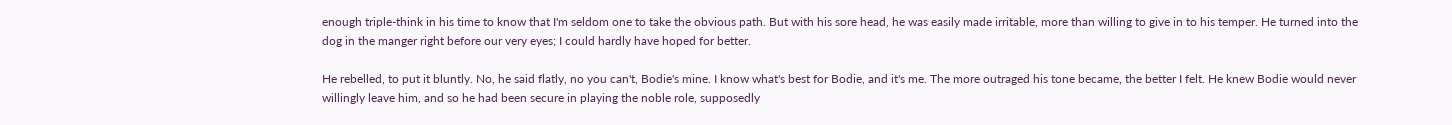enough triple-think in his time to know that I'm seldom one to take the obvious path. But with his sore head, he was easily made irritable, more than willing to give in to his temper. He turned into the dog in the manger right before our very eyes; I could hardly have hoped for better.

He rebelled, to put it bluntly. No, he said flatly, no you can't, Bodie's mine. I know what's best for Bodie, and it's me. The more outraged his tone became, the better I felt. He knew Bodie would never willingly leave him, and so he had been secure in playing the noble role, supposedly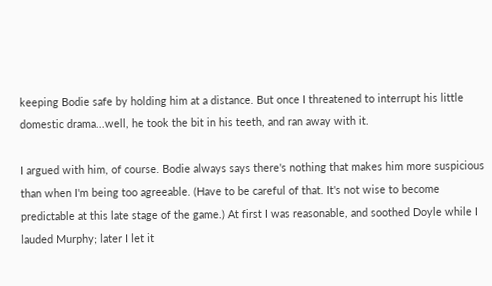keeping Bodie safe by holding him at a distance. But once I threatened to interrupt his little domestic drama...well, he took the bit in his teeth, and ran away with it.

I argued with him, of course. Bodie always says there's nothing that makes him more suspicious than when I'm being too agreeable. (Have to be careful of that. It's not wise to become predictable at this late stage of the game.) At first I was reasonable, and soothed Doyle while I lauded Murphy; later I let it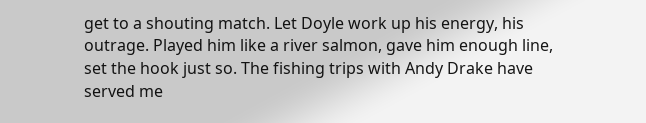get to a shouting match. Let Doyle work up his energy, his outrage. Played him like a river salmon, gave him enough line, set the hook just so. The fishing trips with Andy Drake have served me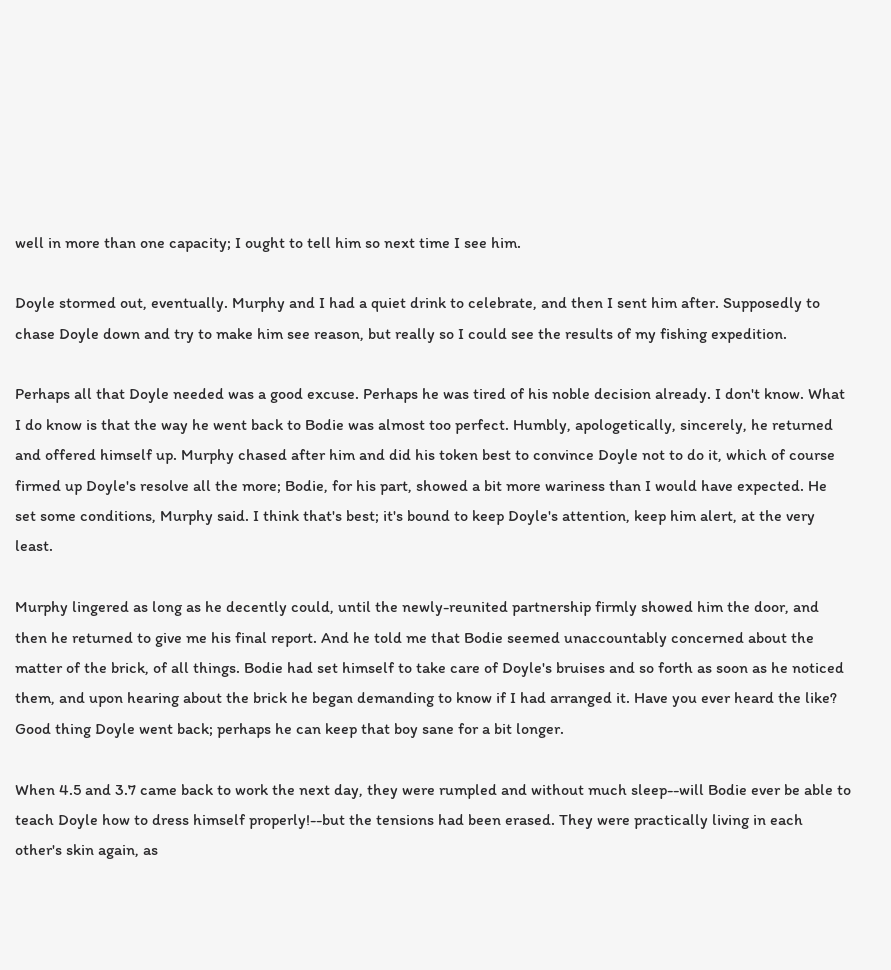well in more than one capacity; I ought to tell him so next time I see him.

Doyle stormed out, eventually. Murphy and I had a quiet drink to celebrate, and then I sent him after. Supposedly to chase Doyle down and try to make him see reason, but really so I could see the results of my fishing expedition.

Perhaps all that Doyle needed was a good excuse. Perhaps he was tired of his noble decision already. I don't know. What I do know is that the way he went back to Bodie was almost too perfect. Humbly, apologetically, sincerely, he returned and offered himself up. Murphy chased after him and did his token best to convince Doyle not to do it, which of course firmed up Doyle's resolve all the more; Bodie, for his part, showed a bit more wariness than I would have expected. He set some conditions, Murphy said. I think that's best; it's bound to keep Doyle's attention, keep him alert, at the very least.

Murphy lingered as long as he decently could, until the newly-reunited partnership firmly showed him the door, and then he returned to give me his final report. And he told me that Bodie seemed unaccountably concerned about the matter of the brick, of all things. Bodie had set himself to take care of Doyle's bruises and so forth as soon as he noticed them, and upon hearing about the brick he began demanding to know if I had arranged it. Have you ever heard the like? Good thing Doyle went back; perhaps he can keep that boy sane for a bit longer.

When 4.5 and 3.7 came back to work the next day, they were rumpled and without much sleep--will Bodie ever be able to teach Doyle how to dress himself properly!--but the tensions had been erased. They were practically living in each other's skin again, as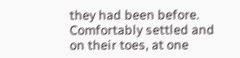they had been before. Comfortably settled and on their toes, at one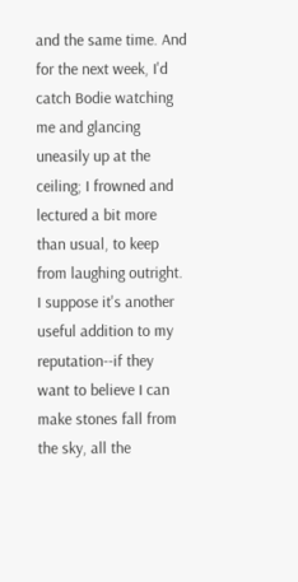and the same time. And for the next week, I'd catch Bodie watching me and glancing uneasily up at the ceiling; I frowned and lectured a bit more than usual, to keep from laughing outright. I suppose it's another useful addition to my reputation--if they want to believe I can make stones fall from the sky, all the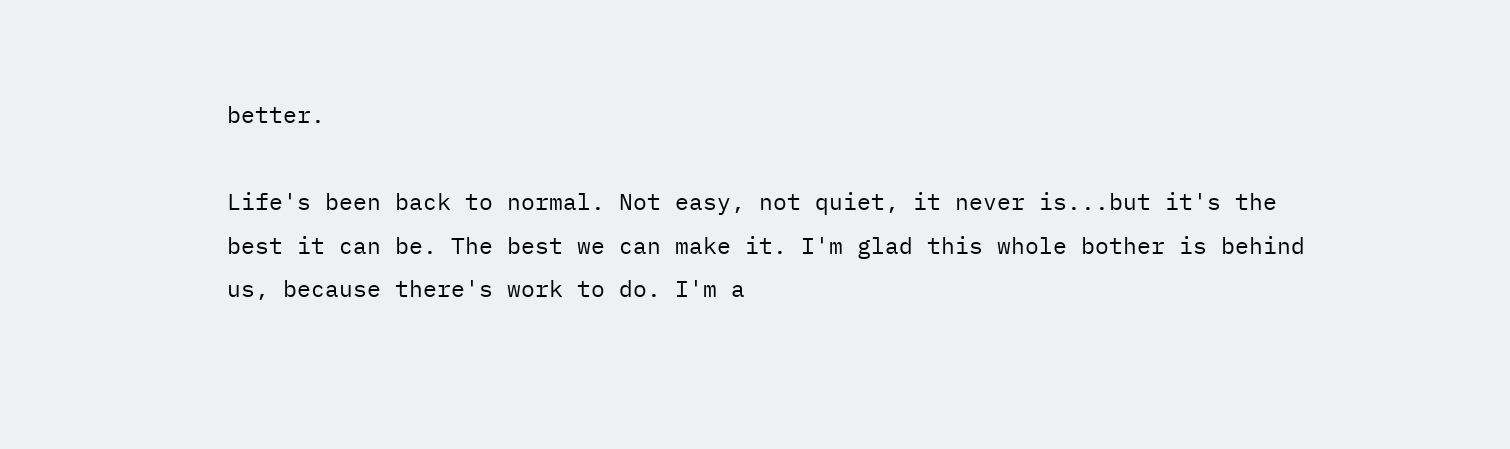better.

Life's been back to normal. Not easy, not quiet, it never is...but it's the best it can be. The best we can make it. I'm glad this whole bother is behind us, because there's work to do. I'm a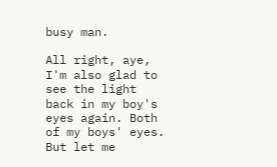busy man.

All right, aye, I'm also glad to see the light back in my boy's eyes again. Both of my boys' eyes. But let me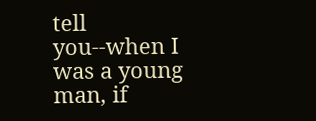tell you--when I was a young man, if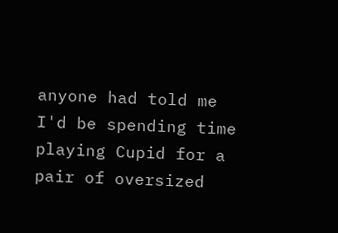anyone had told me I'd be spending time playing Cupid for a pair of oversized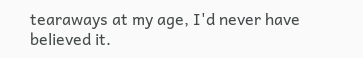tearaways at my age, I'd never have believed it.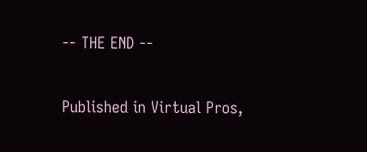-- THE END --

Published in Virtual Pros,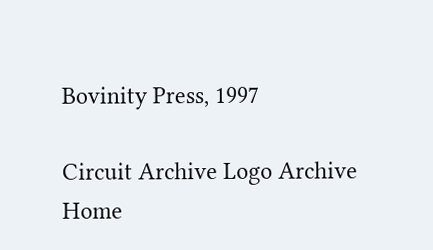Bovinity Press, 1997

Circuit Archive Logo Archive Home